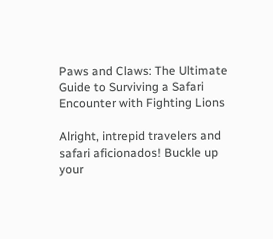Paws and Claws: The Ultimate Guide to Surviving a Safari Encounter with Fighting Lions

Alright, intrepid travelers and safari aficionados! Buckle up your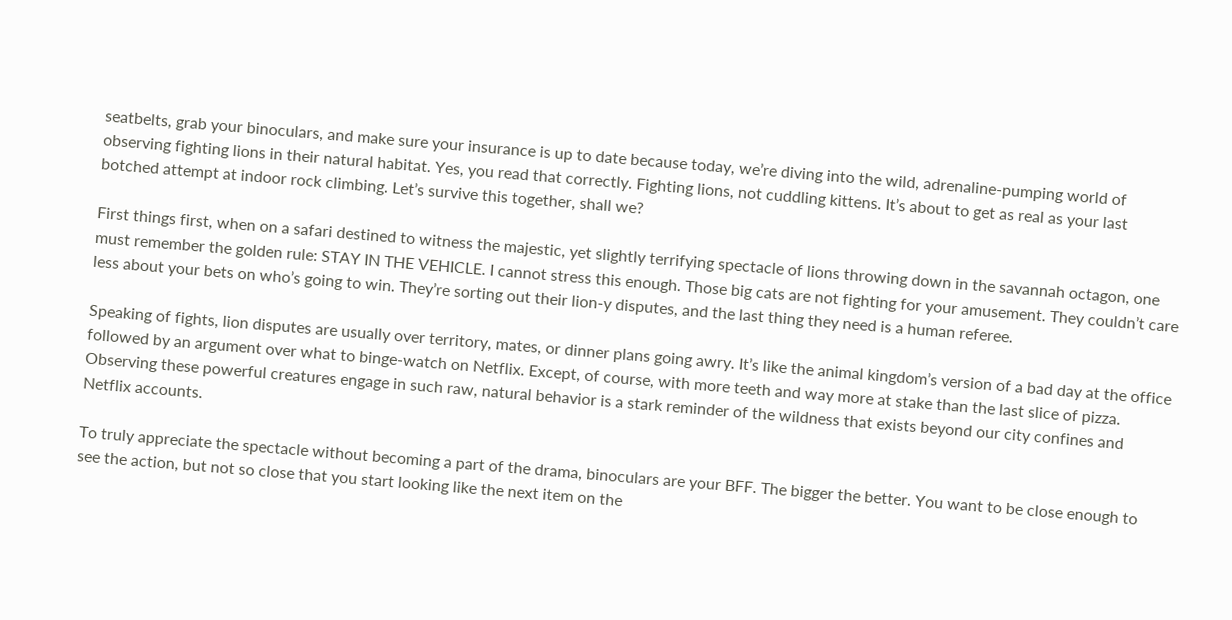seatbelts, grab your binoculars, and make sure your insurance is up to date because today, we’re diving into the wild, adrenaline-pumping world of observing fighting lions in their natural habitat. Yes, you read that correctly. Fighting lions, not cuddling kittens. It’s about to get as real as your last botched attempt at indoor rock climbing. Let’s survive this together, shall we?

First things first, when on a safari destined to witness the majestic, yet slightly terrifying spectacle of lions throwing down in the savannah octagon, one must remember the golden rule: STAY IN THE VEHICLE. I cannot stress this enough. Those big cats are not fighting for your amusement. They couldn’t care less about your bets on who’s going to win. They’re sorting out their lion-y disputes, and the last thing they need is a human referee.

Speaking of fights, lion disputes are usually over territory, mates, or dinner plans going awry. It’s like the animal kingdom’s version of a bad day at the office followed by an argument over what to binge-watch on Netflix. Except, of course, with more teeth and way more at stake than the last slice of pizza. Observing these powerful creatures engage in such raw, natural behavior is a stark reminder of the wildness that exists beyond our city confines and Netflix accounts.

To truly appreciate the spectacle without becoming a part of the drama, binoculars are your BFF. The bigger the better. You want to be close enough to see the action, but not so close that you start looking like the next item on the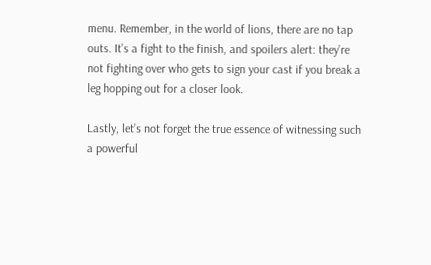menu. Remember, in the world of lions, there are no tap outs. It’s a fight to the finish, and spoilers alert: they’re not fighting over who gets to sign your cast if you break a leg hopping out for a closer look.

Lastly, let’s not forget the true essence of witnessing such a powerful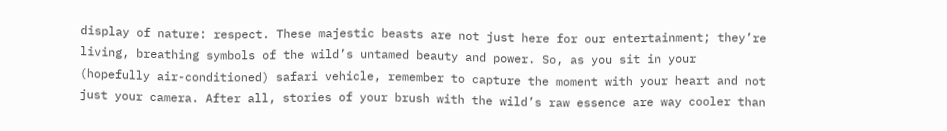display of nature: respect. These majestic beasts are not just here for our entertainment; they’re living, breathing symbols of the wild’s untamed beauty and power. So, as you sit in your (hopefully air-conditioned) safari vehicle, remember to capture the moment with your heart and not just your camera. After all, stories of your brush with the wild’s raw essence are way cooler than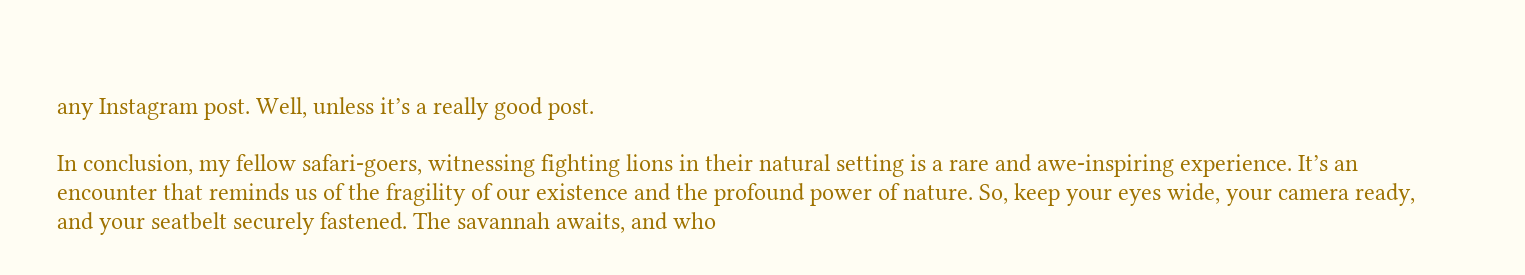any Instagram post. Well, unless it’s a really good post.

In conclusion, my fellow safari-goers, witnessing fighting lions in their natural setting is a rare and awe-inspiring experience. It’s an encounter that reminds us of the fragility of our existence and the profound power of nature. So, keep your eyes wide, your camera ready, and your seatbelt securely fastened. The savannah awaits, and who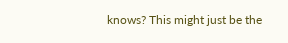knows? This might just be the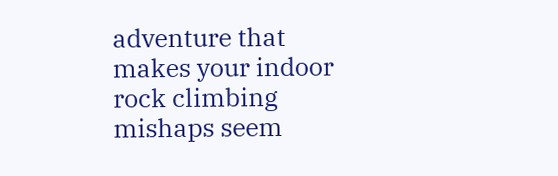adventure that makes your indoor rock climbing mishaps seem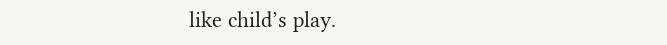like child’s play.